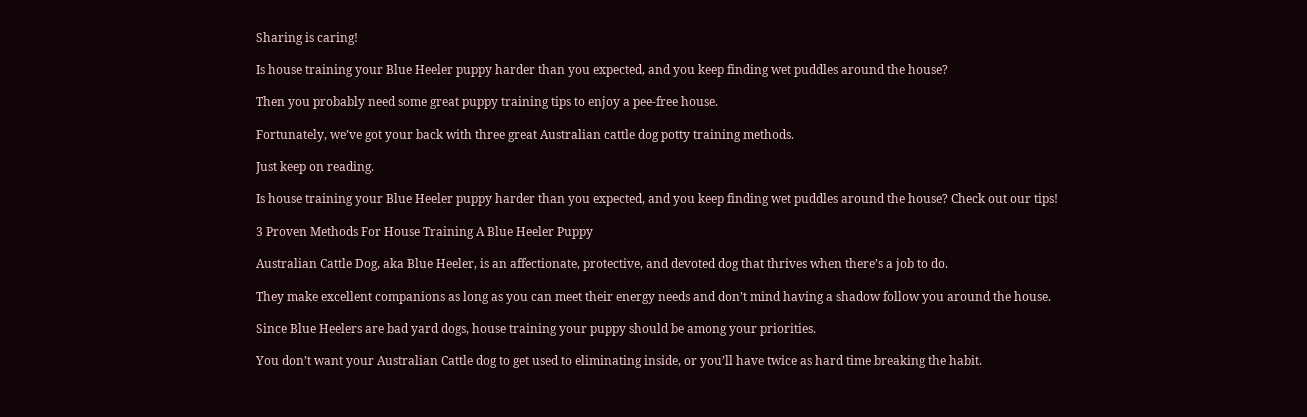Sharing is caring!

Is house training your Blue Heeler puppy harder than you expected, and you keep finding wet puddles around the house?

Then you probably need some great puppy training tips to enjoy a pee-free house.

Fortunately, we’ve got your back with three great Australian cattle dog potty training methods.

Just keep on reading.

Is house training your Blue Heeler puppy harder than you expected, and you keep finding wet puddles around the house? Check out our tips!

3 Proven Methods For House Training A Blue Heeler Puppy

Australian Cattle Dog, aka Blue Heeler, is an affectionate, protective, and devoted dog that thrives when there’s a job to do.

They make excellent companions as long as you can meet their energy needs and don’t mind having a shadow follow you around the house.

Since Blue Heelers are bad yard dogs, house training your puppy should be among your priorities.

You don’t want your Australian Cattle dog to get used to eliminating inside, or you’ll have twice as hard time breaking the habit.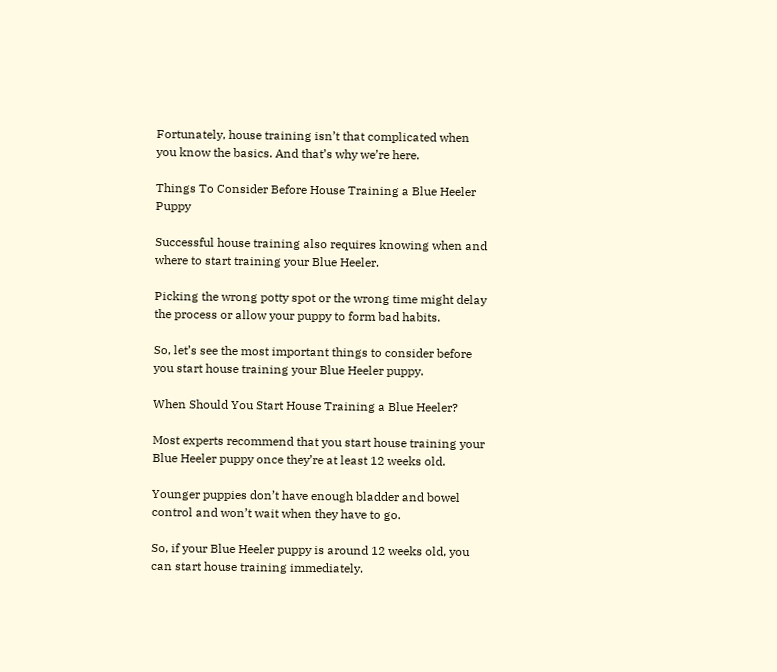Fortunately, house training isn’t that complicated when you know the basics. And that’s why we’re here.

Things To Consider Before House Training a Blue Heeler Puppy

Successful house training also requires knowing when and where to start training your Blue Heeler.

Picking the wrong potty spot or the wrong time might delay the process or allow your puppy to form bad habits.

So, let’s see the most important things to consider before you start house training your Blue Heeler puppy.

When Should You Start House Training a Blue Heeler?

Most experts recommend that you start house training your Blue Heeler puppy once they’re at least 12 weeks old.

Younger puppies don’t have enough bladder and bowel control and won’t wait when they have to go.

So, if your Blue Heeler puppy is around 12 weeks old, you can start house training immediately.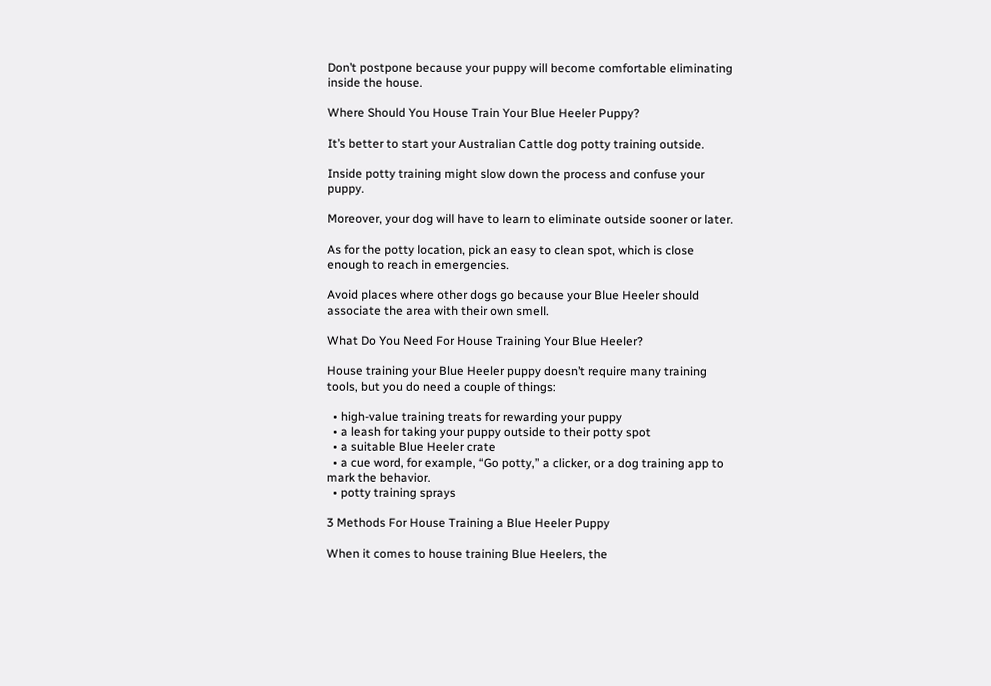Don’t postpone because your puppy will become comfortable eliminating inside the house.

Where Should You House Train Your Blue Heeler Puppy?

It’s better to start your Australian Cattle dog potty training outside.

Inside potty training might slow down the process and confuse your puppy.

Moreover, your dog will have to learn to eliminate outside sooner or later.

As for the potty location, pick an easy to clean spot, which is close enough to reach in emergencies.

Avoid places where other dogs go because your Blue Heeler should associate the area with their own smell.

What Do You Need For House Training Your Blue Heeler?

House training your Blue Heeler puppy doesn’t require many training tools, but you do need a couple of things:

  • high-value training treats for rewarding your puppy
  • a leash for taking your puppy outside to their potty spot
  • a suitable Blue Heeler crate
  • a cue word, for example, “Go potty,” a clicker, or a dog training app to mark the behavior.
  • potty training sprays

3 Methods For House Training a Blue Heeler Puppy

When it comes to house training Blue Heelers, the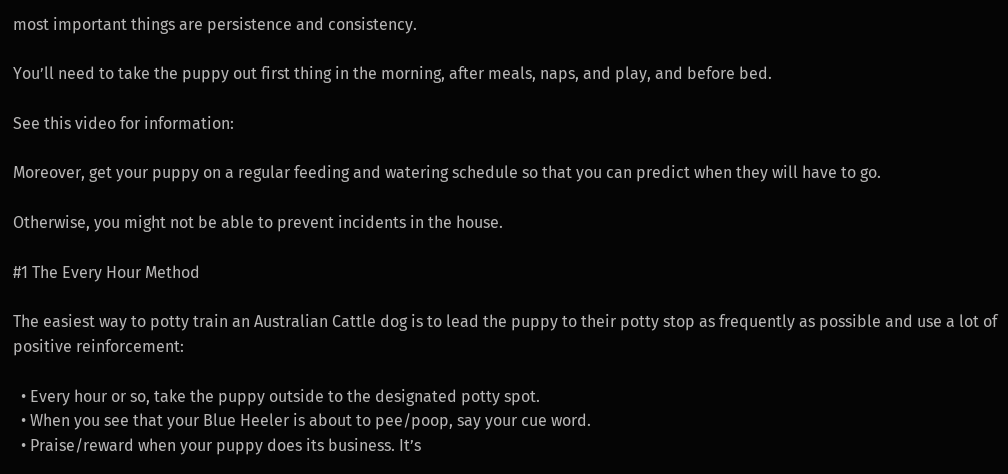most important things are persistence and consistency.

You’ll need to take the puppy out first thing in the morning, after meals, naps, and play, and before bed.

See this video for information:

Moreover, get your puppy on a regular feeding and watering schedule so that you can predict when they will have to go.

Otherwise, you might not be able to prevent incidents in the house.

#1 The Every Hour Method

The easiest way to potty train an Australian Cattle dog is to lead the puppy to their potty stop as frequently as possible and use a lot of positive reinforcement:

  • Every hour or so, take the puppy outside to the designated potty spot.
  • When you see that your Blue Heeler is about to pee/poop, say your cue word.
  • Praise/reward when your puppy does its business. It’s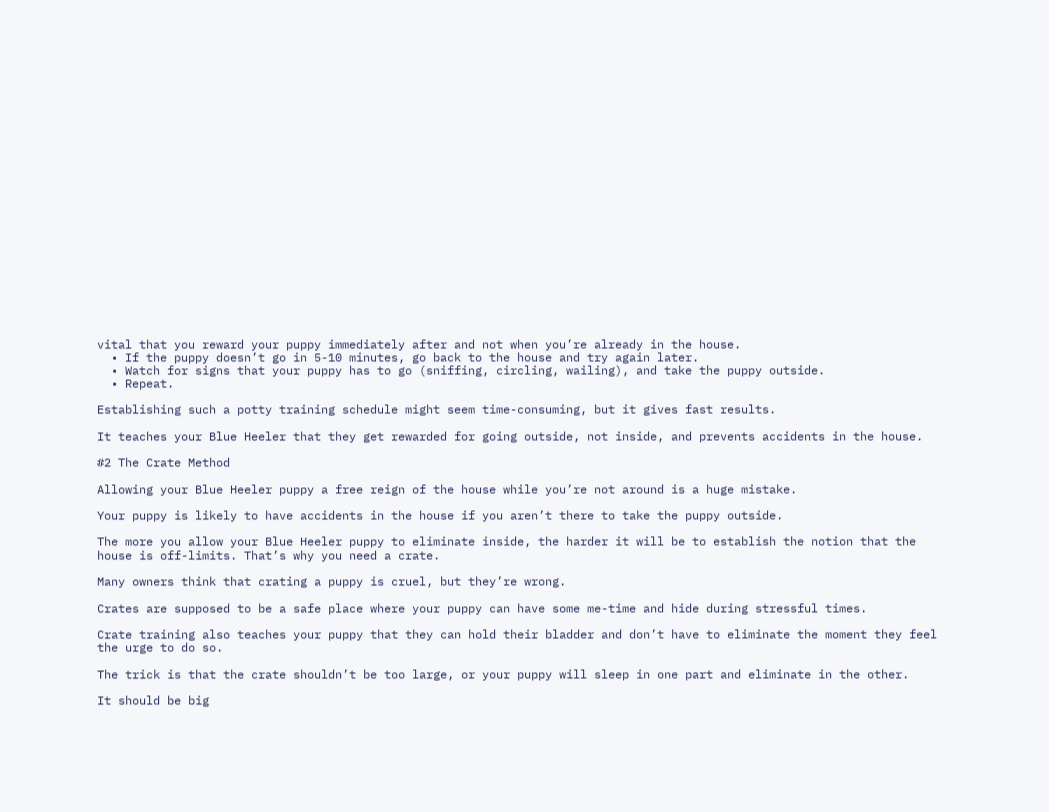vital that you reward your puppy immediately after and not when you’re already in the house.
  • If the puppy doesn’t go in 5-10 minutes, go back to the house and try again later.
  • Watch for signs that your puppy has to go (sniffing, circling, wailing), and take the puppy outside.
  • Repeat.

Establishing such a potty training schedule might seem time-consuming, but it gives fast results.

It teaches your Blue Heeler that they get rewarded for going outside, not inside, and prevents accidents in the house.

#2 The Crate Method

Allowing your Blue Heeler puppy a free reign of the house while you’re not around is a huge mistake.

Your puppy is likely to have accidents in the house if you aren’t there to take the puppy outside.

The more you allow your Blue Heeler puppy to eliminate inside, the harder it will be to establish the notion that the house is off-limits. That’s why you need a crate.

Many owners think that crating a puppy is cruel, but they’re wrong.

Crates are supposed to be a safe place where your puppy can have some me-time and hide during stressful times.

Crate training also teaches your puppy that they can hold their bladder and don’t have to eliminate the moment they feel the urge to do so.

The trick is that the crate shouldn’t be too large, or your puppy will sleep in one part and eliminate in the other.

It should be big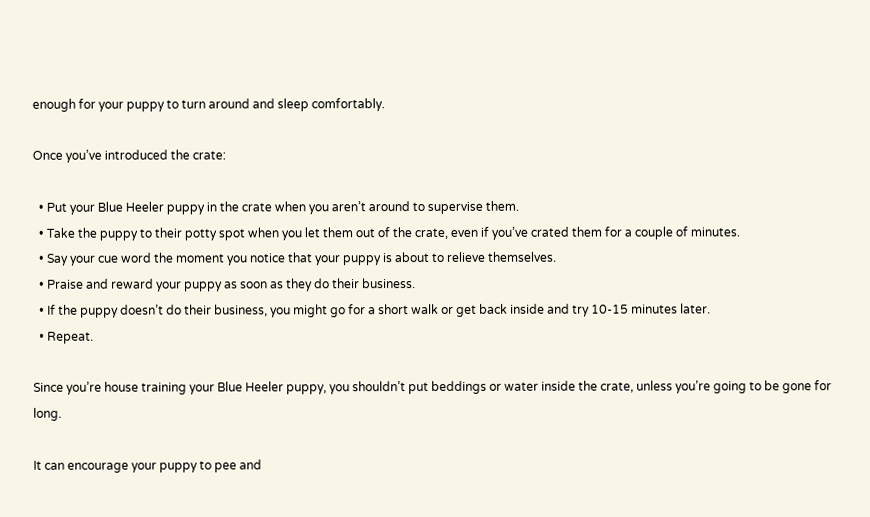enough for your puppy to turn around and sleep comfortably.

Once you’ve introduced the crate:

  • Put your Blue Heeler puppy in the crate when you aren’t around to supervise them.
  • Take the puppy to their potty spot when you let them out of the crate, even if you’ve crated them for a couple of minutes.
  • Say your cue word the moment you notice that your puppy is about to relieve themselves.
  • Praise and reward your puppy as soon as they do their business.
  • If the puppy doesn’t do their business, you might go for a short walk or get back inside and try 10-15 minutes later.
  • Repeat.

Since you’re house training your Blue Heeler puppy, you shouldn’t put beddings or water inside the crate, unless you’re going to be gone for long.

It can encourage your puppy to pee and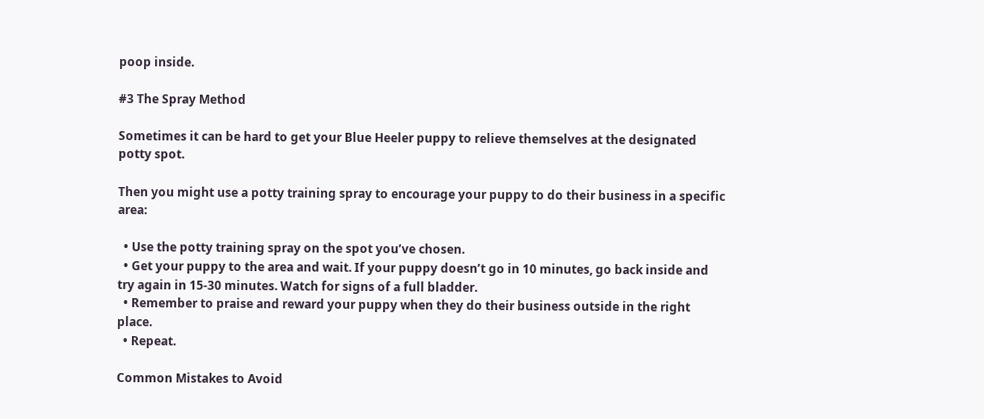poop inside.

#3 The Spray Method

Sometimes it can be hard to get your Blue Heeler puppy to relieve themselves at the designated potty spot.

Then you might use a potty training spray to encourage your puppy to do their business in a specific area:

  • Use the potty training spray on the spot you’ve chosen.
  • Get your puppy to the area and wait. If your puppy doesn’t go in 10 minutes, go back inside and try again in 15-30 minutes. Watch for signs of a full bladder.
  • Remember to praise and reward your puppy when they do their business outside in the right place.
  • Repeat.

Common Mistakes to Avoid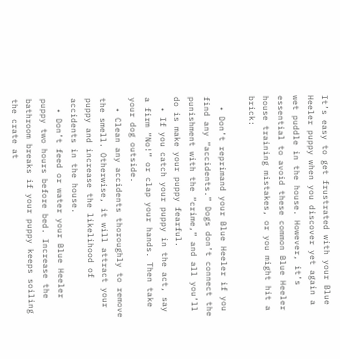It’s easy to get frustrated with your Blue Heeler puppy when you discover yet again a wet puddle in the house. However, it’s essential to avoid these common Blue Heeler house training mistakes, or you might hit a brick:

  • Don’t reprimand your Blue Heeler if you find any “accidents.” Dogs don’t connect the punishment with the “crime,” and all you’ll do is make your puppy fearful.
  • If you catch your puppy in the act, say a firm “No!” or clap your hands. Then take your dog outside.
  • Clean any accidents thoroughly to remove the smell. Otherwise, it will attract your puppy and increase the likelihood of accidents in the house.
  • Don’t feed or water your Blue Heeler puppy two hours before bed. Increase the bathroom breaks if your puppy keeps soiling the crate at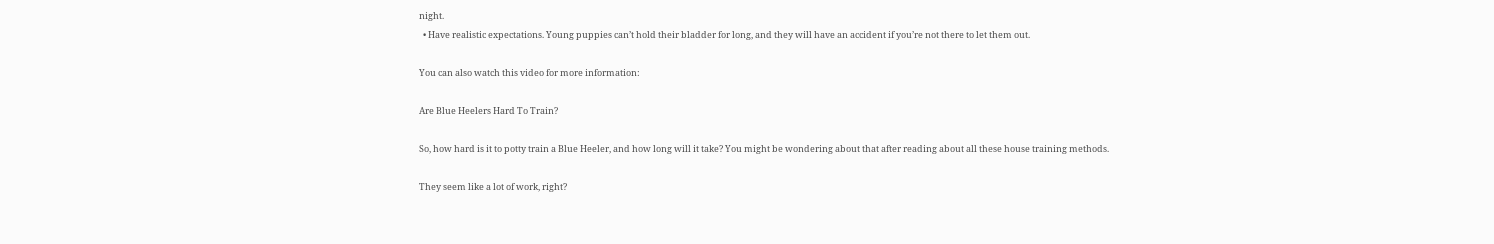night.
  • Have realistic expectations. Young puppies can’t hold their bladder for long, and they will have an accident if you’re not there to let them out.

You can also watch this video for more information:

Are Blue Heelers Hard To Train?

So, how hard is it to potty train a Blue Heeler, and how long will it take? You might be wondering about that after reading about all these house training methods.

They seem like a lot of work, right?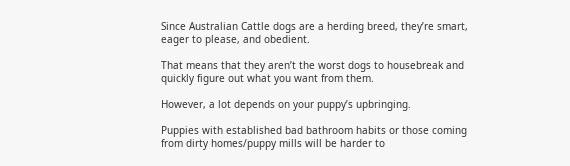Since Australian Cattle dogs are a herding breed, they’re smart, eager to please, and obedient.

That means that they aren’t the worst dogs to housebreak and quickly figure out what you want from them.

However, a lot depends on your puppy’s upbringing.

Puppies with established bad bathroom habits or those coming from dirty homes/puppy mills will be harder to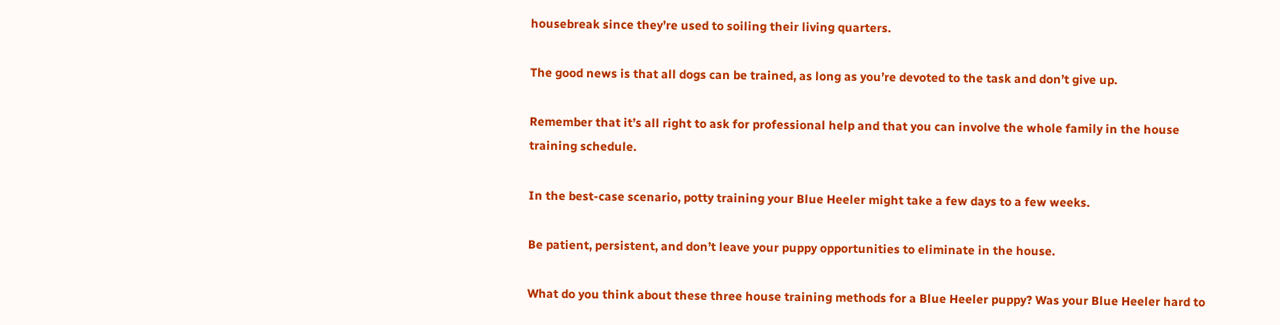housebreak since they’re used to soiling their living quarters.

The good news is that all dogs can be trained, as long as you’re devoted to the task and don’t give up.

Remember that it’s all right to ask for professional help and that you can involve the whole family in the house training schedule.

In the best-case scenario, potty training your Blue Heeler might take a few days to a few weeks.

Be patient, persistent, and don’t leave your puppy opportunities to eliminate in the house.

What do you think about these three house training methods for a Blue Heeler puppy? Was your Blue Heeler hard to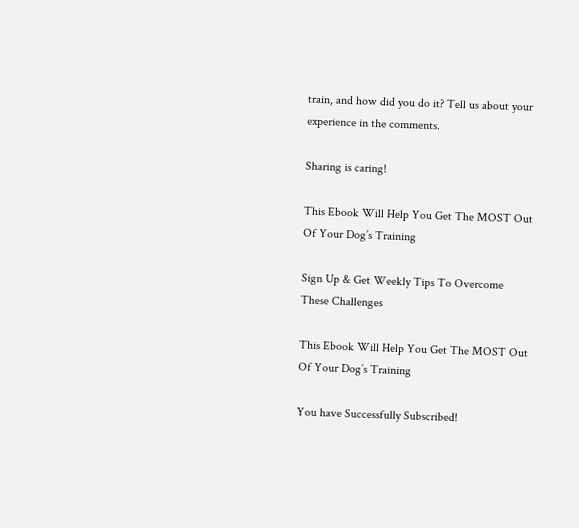train, and how did you do it? Tell us about your experience in the comments.

Sharing is caring!

This Ebook Will Help You Get The MOST Out Of Your Dog’s Training

Sign Up & Get Weekly Tips To Overcome These Challenges

This Ebook Will Help You Get The MOST Out Of Your Dog’s Training

You have Successfully Subscribed!